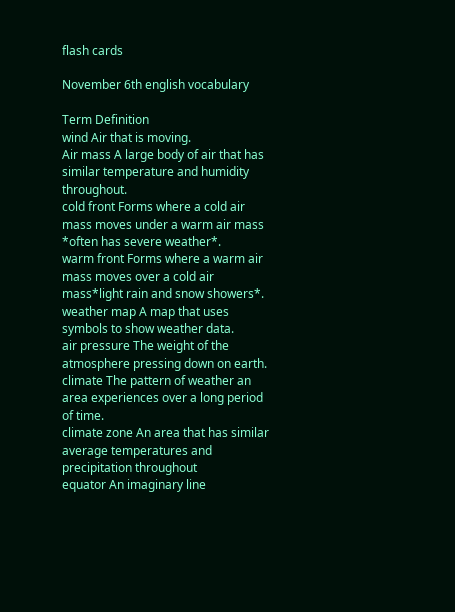flash cards

November 6th english vocabulary

Term Definition
wind Air that is moving.
Air mass A large body of air that has similar temperature and humidity throughout.
cold front Forms where a cold air mass moves under a warm air mass *often has severe weather*.
warm front Forms where a warm air mass moves over a cold air mass*light rain and snow showers*.
weather map A map that uses symbols to show weather data.
air pressure The weight of the atmosphere pressing down on earth.
climate The pattern of weather an area experiences over a long period of time.
climate zone An area that has similar average temperatures and precipitation throughout
equator An imaginary line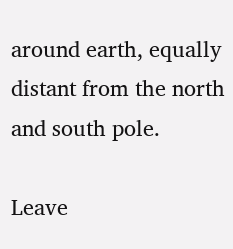around earth, equally distant from the north and south pole.

Leave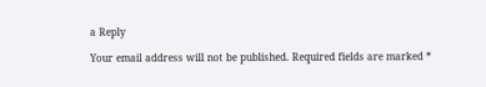a Reply

Your email address will not be published. Required fields are marked *